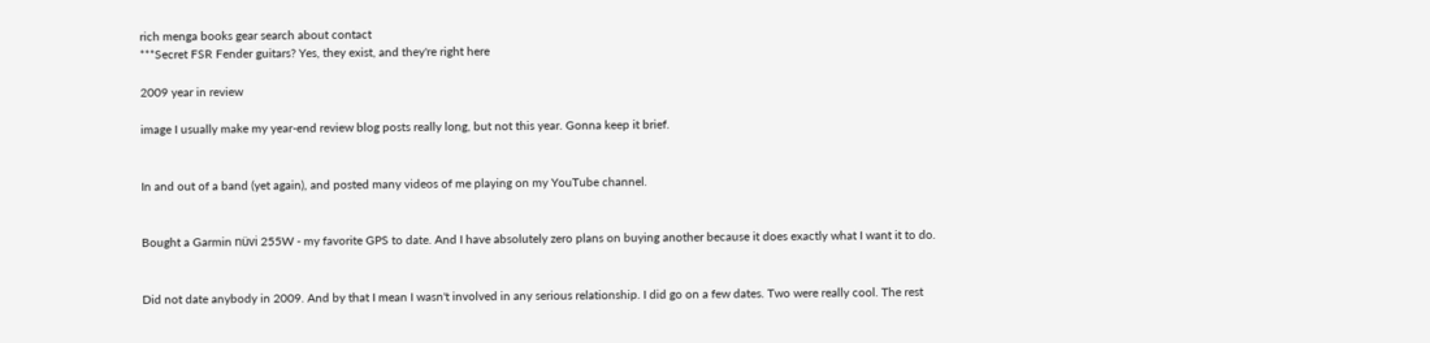rich menga books gear search about contact
***Secret FSR Fender guitars? Yes, they exist, and they're right here

2009 year in review

image I usually make my year-end review blog posts really long, but not this year. Gonna keep it brief.


In and out of a band (yet again), and posted many videos of me playing on my YouTube channel.


Bought a Garmin nüvi 255W - my favorite GPS to date. And I have absolutely zero plans on buying another because it does exactly what I want it to do.


Did not date anybody in 2009. And by that I mean I wasn't involved in any serious relationship. I did go on a few dates. Two were really cool. The rest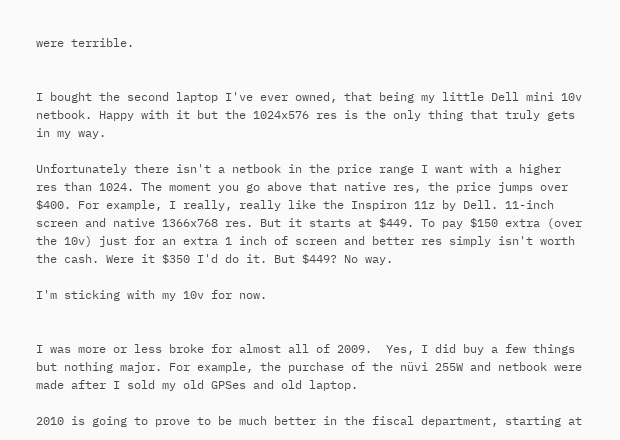were terrible.


I bought the second laptop I've ever owned, that being my little Dell mini 10v netbook. Happy with it but the 1024x576 res is the only thing that truly gets in my way.

Unfortunately there isn't a netbook in the price range I want with a higher res than 1024. The moment you go above that native res, the price jumps over $400. For example, I really, really like the Inspiron 11z by Dell. 11-inch screen and native 1366x768 res. But it starts at $449. To pay $150 extra (over the 10v) just for an extra 1 inch of screen and better res simply isn't worth the cash. Were it $350 I'd do it. But $449? No way.

I'm sticking with my 10v for now.


I was more or less broke for almost all of 2009.  Yes, I did buy a few things but nothing major. For example, the purchase of the nüvi 255W and netbook were made after I sold my old GPSes and old laptop.

2010 is going to prove to be much better in the fiscal department, starting at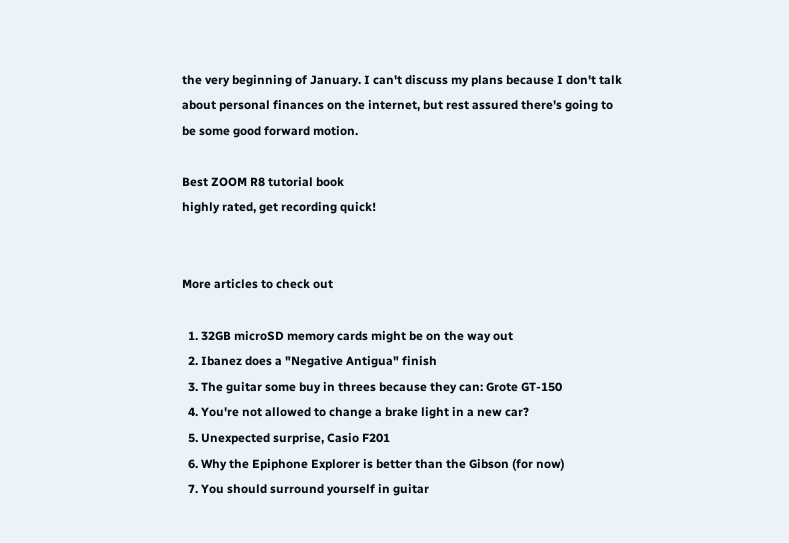the very beginning of January. I can't discuss my plans because I don't talk about personal finances on the internet, but rest assured there's going to be some good forward motion.

Best ZOOM R8 tutorial book
highly rated, get recording quick!


More articles to check out

  1. 32GB microSD memory cards might be on the way out
  2. Ibanez does a "Negative Antigua" finish
  3. The guitar some buy in threes because they can: Grote GT-150
  4. You're not allowed to change a brake light in a new car?
  5. Unexpected surprise, Casio F201
  6. Why the Epiphone Explorer is better than the Gibson (for now)
  7. You should surround yourself in guitar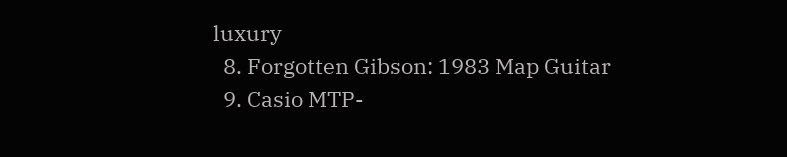luxury
  8. Forgotten Gibson: 1983 Map Guitar
  9. Casio MTP-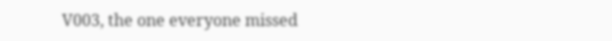V003, the one everyone missed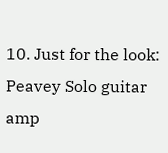10. Just for the look: Peavey Solo guitar amp